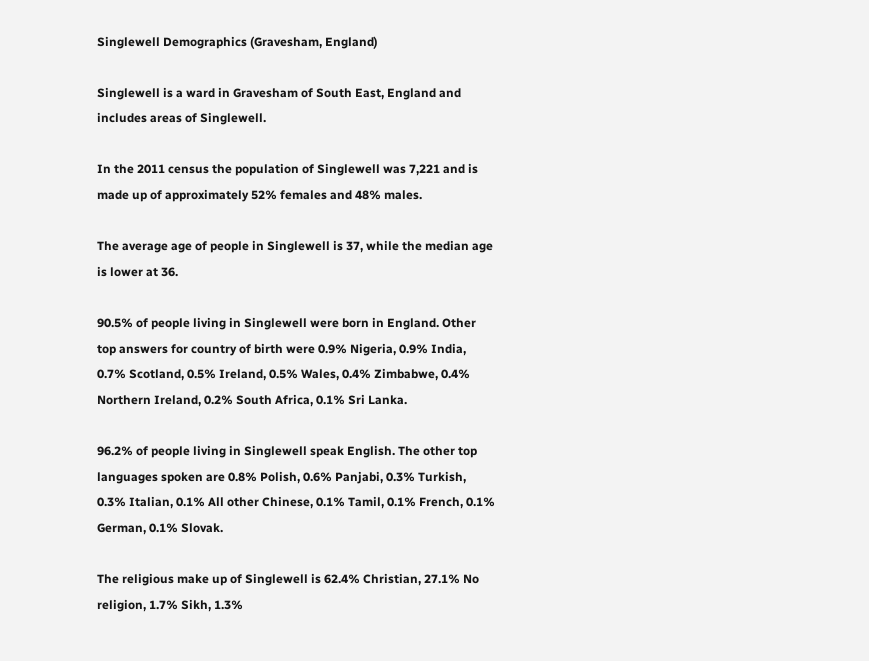Singlewell Demographics (Gravesham, England)

Singlewell is a ward in Gravesham of South East, England and includes areas of Singlewell.

In the 2011 census the population of Singlewell was 7,221 and is made up of approximately 52% females and 48% males.

The average age of people in Singlewell is 37, while the median age is lower at 36.

90.5% of people living in Singlewell were born in England. Other top answers for country of birth were 0.9% Nigeria, 0.9% India, 0.7% Scotland, 0.5% Ireland, 0.5% Wales, 0.4% Zimbabwe, 0.4% Northern Ireland, 0.2% South Africa, 0.1% Sri Lanka.

96.2% of people living in Singlewell speak English. The other top languages spoken are 0.8% Polish, 0.6% Panjabi, 0.3% Turkish, 0.3% Italian, 0.1% All other Chinese, 0.1% Tamil, 0.1% French, 0.1% German, 0.1% Slovak.

The religious make up of Singlewell is 62.4% Christian, 27.1% No religion, 1.7% Sikh, 1.3%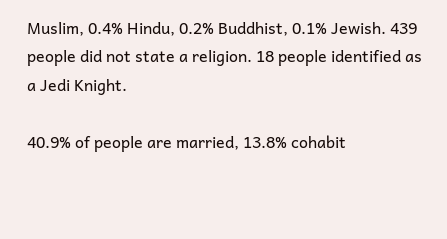Muslim, 0.4% Hindu, 0.2% Buddhist, 0.1% Jewish. 439 people did not state a religion. 18 people identified as a Jedi Knight.

40.9% of people are married, 13.8% cohabit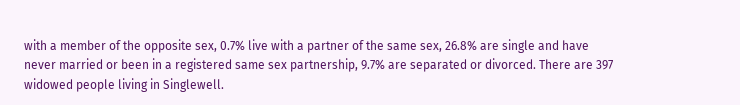with a member of the opposite sex, 0.7% live with a partner of the same sex, 26.8% are single and have never married or been in a registered same sex partnership, 9.7% are separated or divorced. There are 397 widowed people living in Singlewell.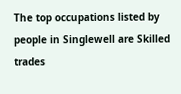The top occupations listed by people in Singlewell are Skilled trades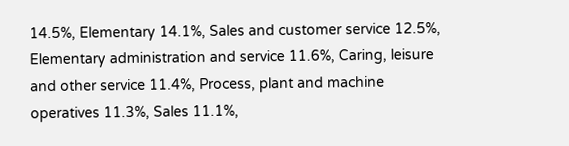14.5%, Elementary 14.1%, Sales and customer service 12.5%, Elementary administration and service 11.6%, Caring, leisure and other service 11.4%, Process, plant and machine operatives 11.3%, Sales 11.1%,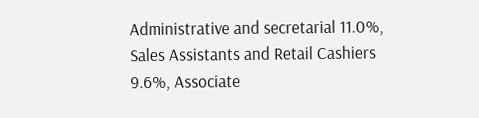Administrative and secretarial 11.0%, Sales Assistants and Retail Cashiers 9.6%, Associate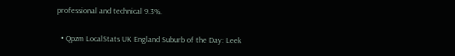professional and technical 9.3%.

  • Qpzm LocalStats UK England Suburb of the Day: Leek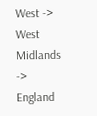West -> West Midlands -> England